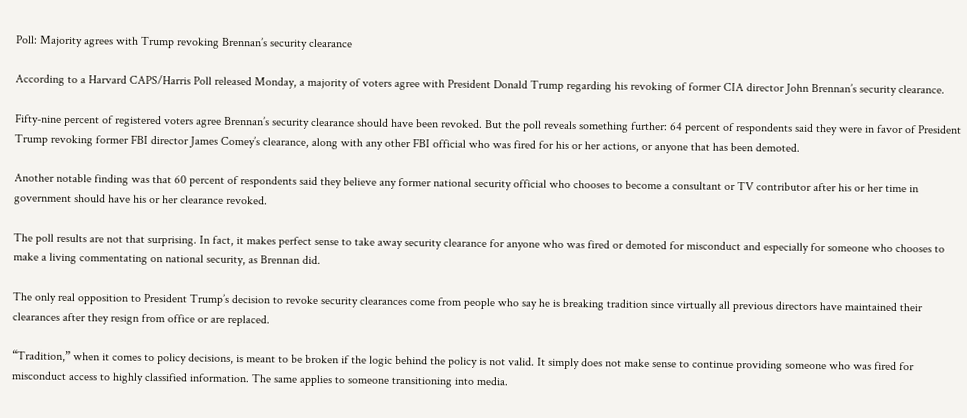Poll: Majority agrees with Trump revoking Brennan’s security clearance

According to a Harvard CAPS/Harris Poll released Monday, a majority of voters agree with President Donald Trump regarding his revoking of former CIA director John Brennan’s security clearance.

Fifty-nine percent of registered voters agree Brennan’s security clearance should have been revoked. But the poll reveals something further: 64 percent of respondents said they were in favor of President Trump revoking former FBI director James Comey’s clearance, along with any other FBI official who was fired for his or her actions, or anyone that has been demoted.

Another notable finding was that 60 percent of respondents said they believe any former national security official who chooses to become a consultant or TV contributor after his or her time in government should have his or her clearance revoked.

The poll results are not that surprising. In fact, it makes perfect sense to take away security clearance for anyone who was fired or demoted for misconduct and especially for someone who chooses to make a living commentating on national security, as Brennan did.

The only real opposition to President Trump’s decision to revoke security clearances come from people who say he is breaking tradition since virtually all previous directors have maintained their clearances after they resign from office or are replaced.

“Tradition,” when it comes to policy decisions, is meant to be broken if the logic behind the policy is not valid. It simply does not make sense to continue providing someone who was fired for misconduct access to highly classified information. The same applies to someone transitioning into media.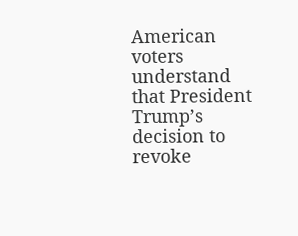American voters understand that President Trump’s decision to revoke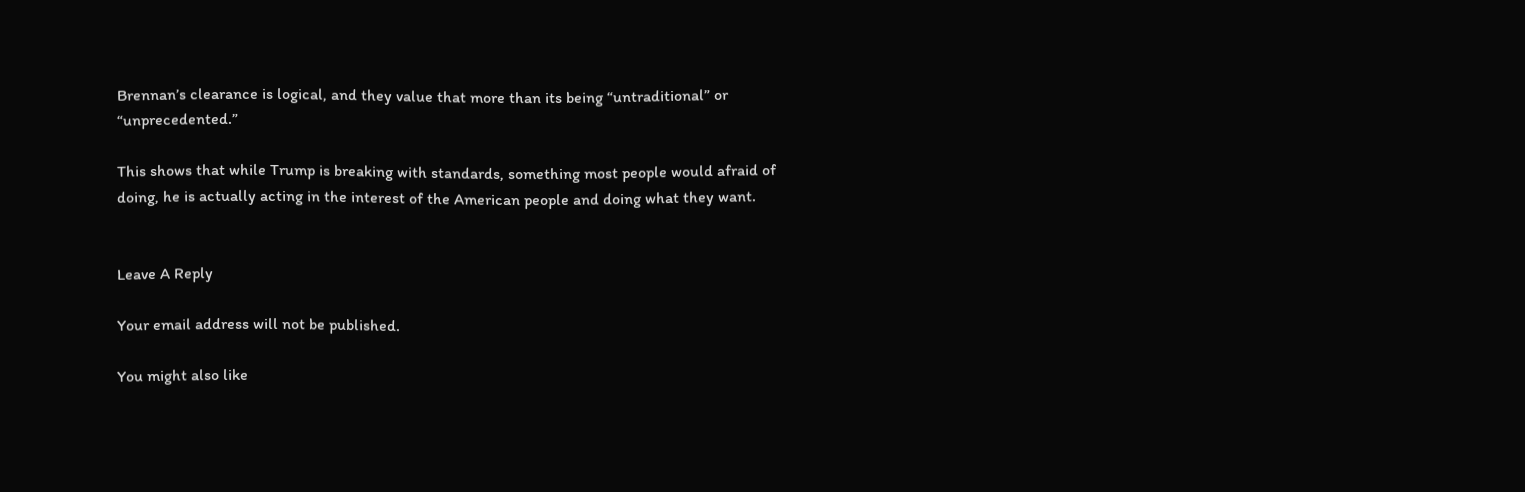Brennan’s clearance is logical, and they value that more than its being “untraditional” or “unprecedented.”

This shows that while Trump is breaking with standards, something most people would afraid of doing, he is actually acting in the interest of the American people and doing what they want.


Leave A Reply

Your email address will not be published.

You might also like